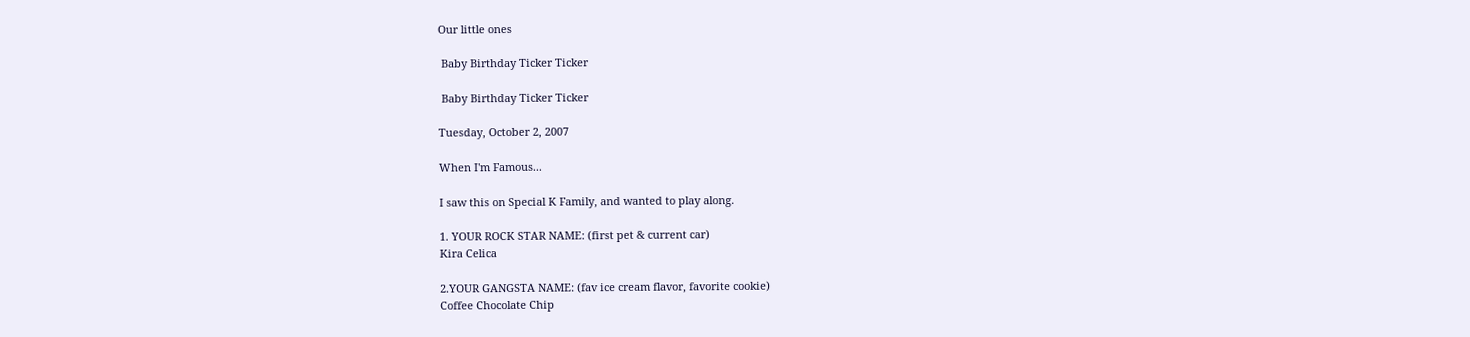Our little ones

 Baby Birthday Ticker Ticker

 Baby Birthday Ticker Ticker

Tuesday, October 2, 2007

When I'm Famous...

I saw this on Special K Family, and wanted to play along.

1. YOUR ROCK STAR NAME: (first pet & current car)
Kira Celica

2.YOUR GANGSTA NAME: (fav ice cream flavor, favorite cookie)
Coffee Chocolate Chip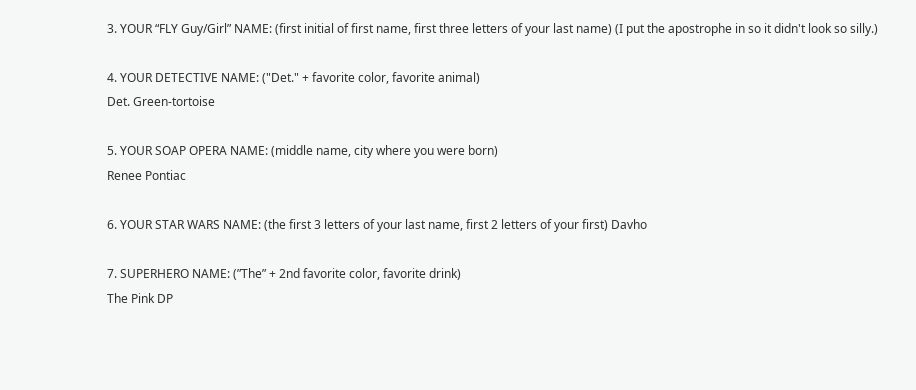3. YOUR “FLY Guy/Girl” NAME: (first initial of first name, first three letters of your last name) (I put the apostrophe in so it didn't look so silly.)

4. YOUR DETECTIVE NAME: ("Det." + favorite color, favorite animal)
Det. Green-tortoise

5. YOUR SOAP OPERA NAME: (middle name, city where you were born)
Renee Pontiac

6. YOUR STAR WARS NAME: (the first 3 letters of your last name, first 2 letters of your first) Davho

7. SUPERHERO NAME: (”The” + 2nd favorite color, favorite drink)
The Pink DP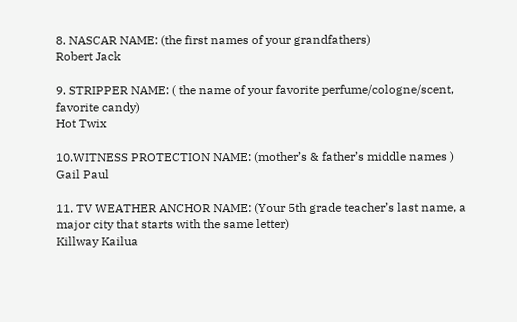8. NASCAR NAME: (the first names of your grandfathers)
Robert Jack

9. STRIPPER NAME: ( the name of your favorite perfume/cologne/scent, favorite candy)
Hot Twix

10.WITNESS PROTECTION NAME: (mother’s & father’s middle names )
Gail Paul

11. TV WEATHER ANCHOR NAME: (Your 5th grade teacher’s last name, a major city that starts with the same letter)
Killway Kailua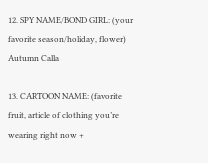12. SPY NAME/BOND GIRL: (your favorite season/holiday, flower)
Autumn Calla

13. CARTOON NAME: (favorite fruit, article of clothing you’re wearing right now +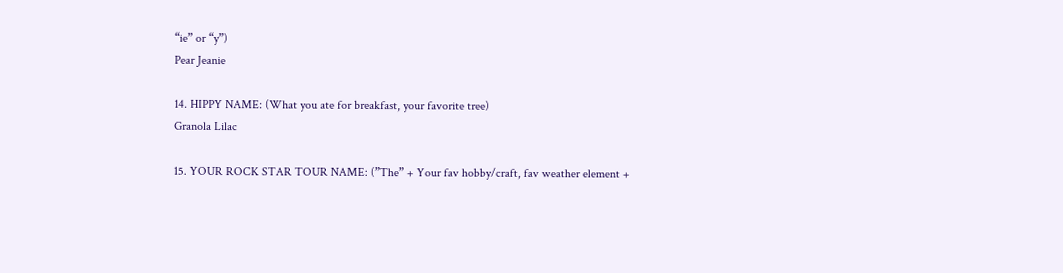“ie” or “y”)
Pear Jeanie

14. HIPPY NAME: (What you ate for breakfast, your favorite tree)
Granola Lilac

15. YOUR ROCK STAR TOUR NAME: (”The” + Your fav hobby/craft, fav weather element +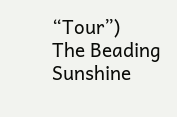“Tour”)
The Beading Sunshine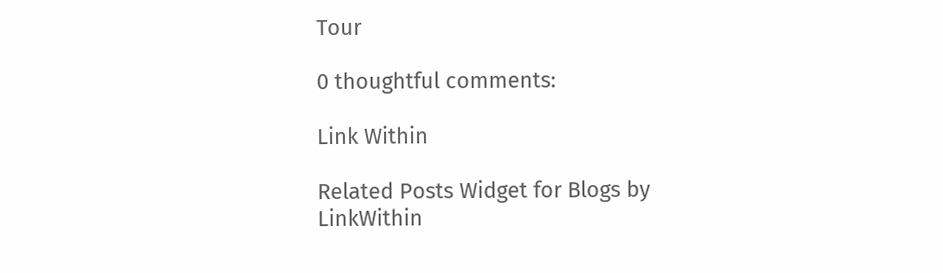Tour

0 thoughtful comments:

Link Within

Related Posts Widget for Blogs by LinkWithin